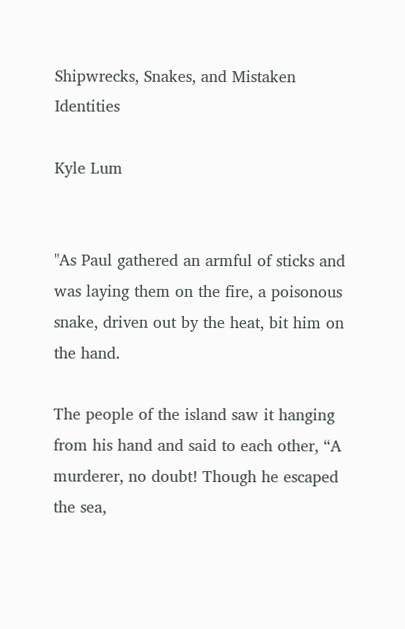Shipwrecks, Snakes, and Mistaken Identities

Kyle Lum


"As Paul gathered an armful of sticks and was laying them on the fire, a poisonous snake, driven out by the heat, bit him on the hand.

The people of the island saw it hanging from his hand and said to each other, “A murderer, no doubt! Though he escaped the sea,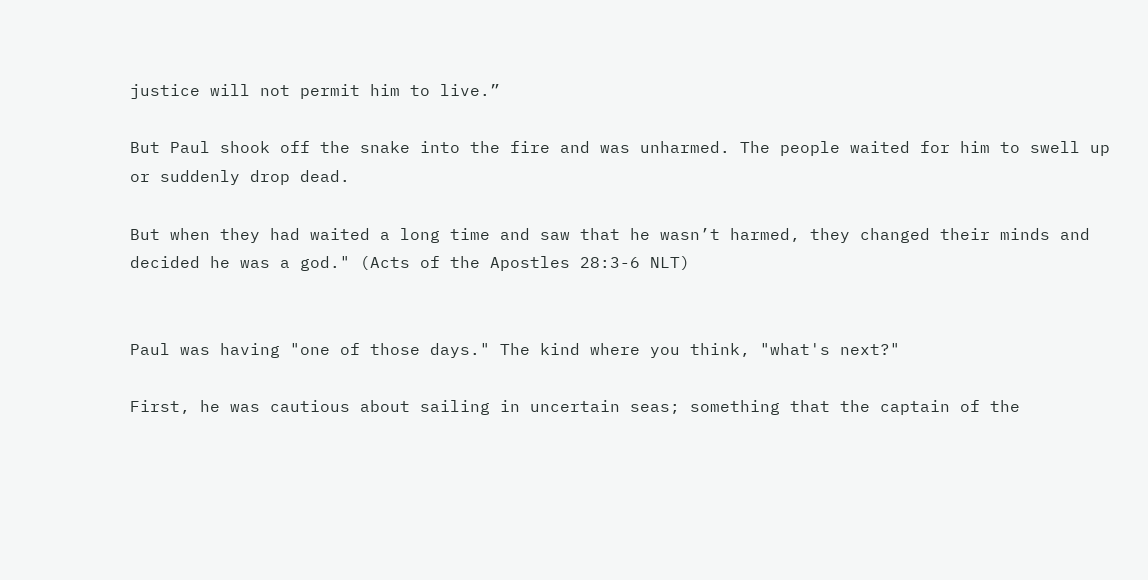justice will not permit him to live.”

But Paul shook off the snake into the fire and was unharmed. The people waited for him to swell up or suddenly drop dead.

But when they had waited a long time and saw that he wasn’t harmed, they changed their minds and decided he was a god." (Acts of the Apostles 28:3-6 NLT)


Paul was having "one of those days." The kind where you think, "what's next?"

First, he was cautious about sailing in uncertain seas; something that the captain of the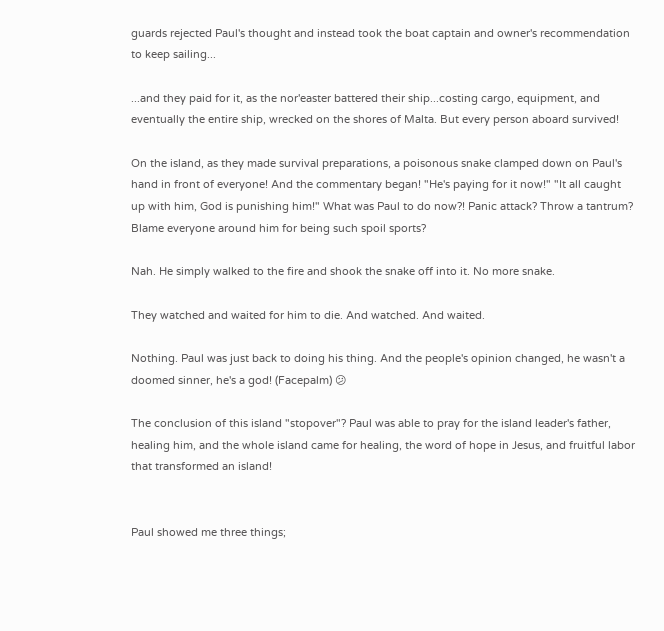guards rejected Paul's thought and instead took the boat captain and owner's recommendation to keep sailing...

...and they paid for it, as the nor'easter battered their ship...costing cargo, equipment, and eventually the entire ship, wrecked on the shores of Malta. But every person aboard survived!

On the island, as they made survival preparations, a poisonous snake clamped down on Paul's hand in front of everyone! And the commentary began! "He's paying for it now!" "It all caught up with him, God is punishing him!" What was Paul to do now?! Panic attack? Throw a tantrum? Blame everyone around him for being such spoil sports?

Nah. He simply walked to the fire and shook the snake off into it. No more snake.

They watched and waited for him to die. And watched. And waited.

Nothing. Paul was just back to doing his thing. And the people's opinion changed, he wasn't a doomed sinner, he's a god! (Facepalm) 😕

The conclusion of this island "stopover"? Paul was able to pray for the island leader's father, healing him, and the whole island came for healing, the word of hope in Jesus, and fruitful labor that transformed an island!


Paul showed me three things;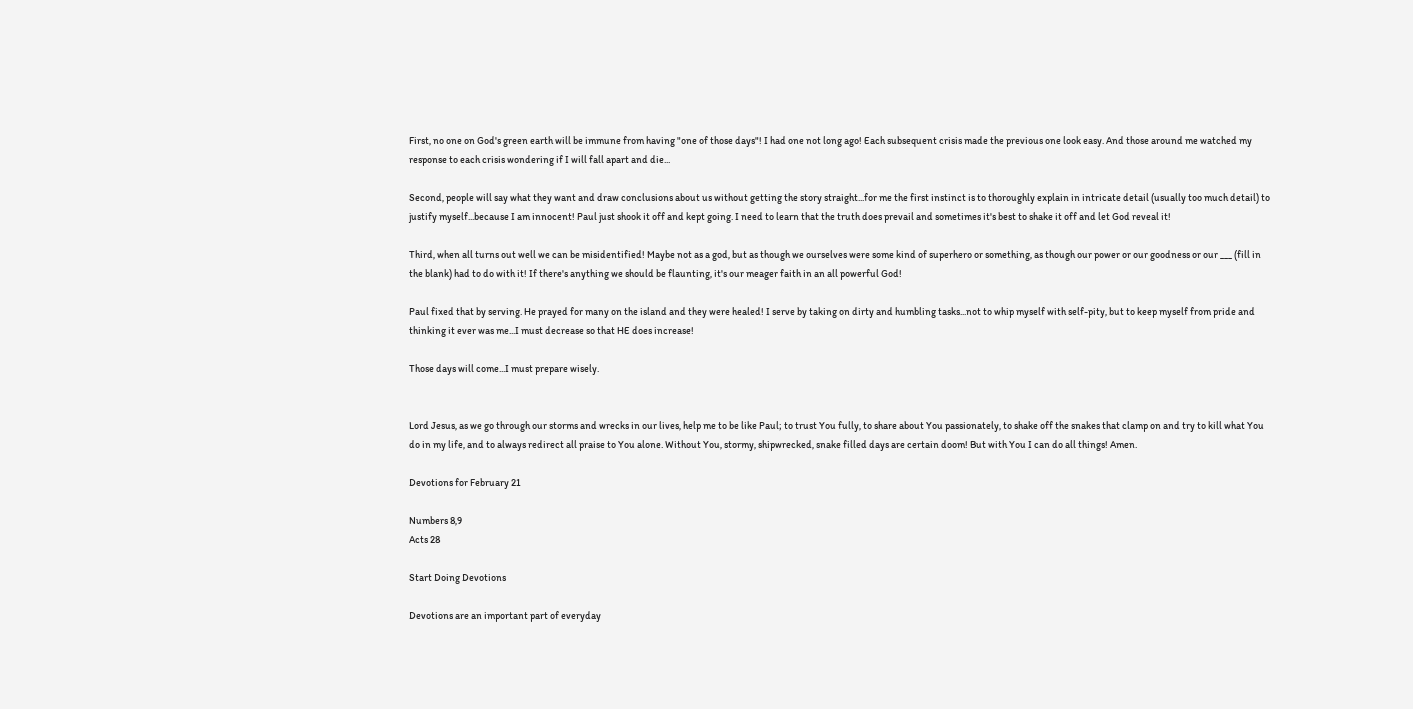First, no one on God's green earth will be immune from having "one of those days"! I had one not long ago! Each subsequent crisis made the previous one look easy. And those around me watched my response to each crisis wondering if I will fall apart and die...

Second, people will say what they want and draw conclusions about us without getting the story straight...for me the first instinct is to thoroughly explain in intricate detail (usually too much detail) to justify myself...because I am innocent! Paul just shook it off and kept going. I need to learn that the truth does prevail and sometimes it's best to shake it off and let God reveal it!

Third, when all turns out well we can be misidentified! Maybe not as a god, but as though we ourselves were some kind of superhero or something, as though our power or our goodness or our ___ (fill in the blank) had to do with it! If there's anything we should be flaunting, it's our meager faith in an all powerful God!

Paul fixed that by serving. He prayed for many on the island and they were healed! I serve by taking on dirty and humbling tasks...not to whip myself with self-pity, but to keep myself from pride and thinking it ever was me...I must decrease so that HE does increase!

Those days will come...I must prepare wisely.


Lord Jesus, as we go through our storms and wrecks in our lives, help me to be like Paul; to trust You fully, to share about You passionately, to shake off the snakes that clamp on and try to kill what You do in my life, and to always redirect all praise to You alone. Without You, stormy, shipwrecked, snake filled days are certain doom! But with You I can do all things! Amen.

Devotions for February 21

Numbers 8,9
Acts 28

Start Doing Devotions

Devotions are an important part of everyday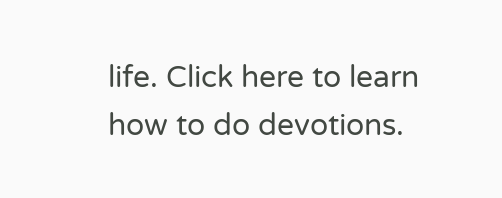life. Click here to learn how to do devotions.